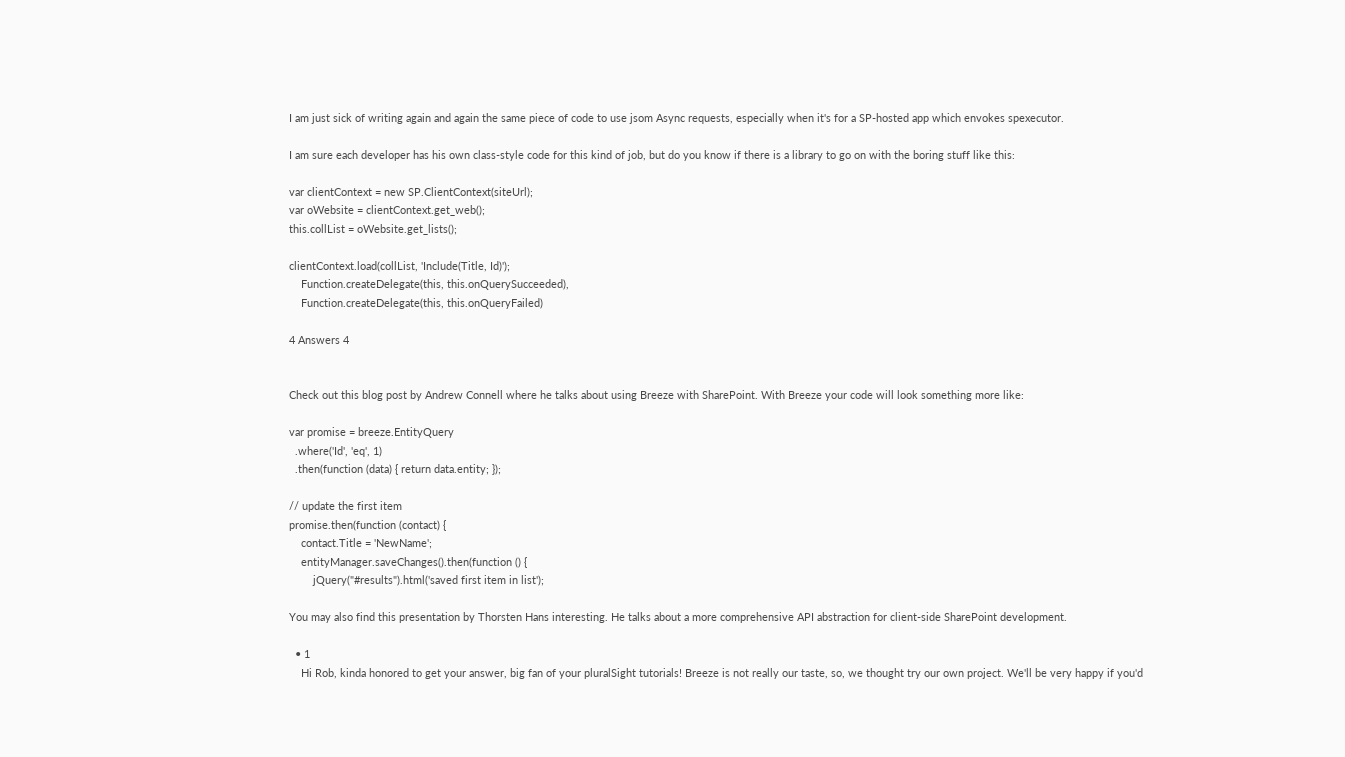I am just sick of writing again and again the same piece of code to use jsom Async requests, especially when it's for a SP-hosted app which envokes spexecutor.

I am sure each developer has his own class-style code for this kind of job, but do you know if there is a library to go on with the boring stuff like this:

var clientContext = new SP.ClientContext(siteUrl);
var oWebsite = clientContext.get_web();
this.collList = oWebsite.get_lists();

clientContext.load(collList, 'Include(Title, Id)');
    Function.createDelegate(this, this.onQuerySucceeded),
    Function.createDelegate(this, this.onQueryFailed)

4 Answers 4


Check out this blog post by Andrew Connell where he talks about using Breeze with SharePoint. With Breeze your code will look something more like:

var promise = breeze.EntityQuery
  .where('Id', 'eq', 1)
  .then(function (data) { return data.entity; });

// update the first item
promise.then(function (contact) {
    contact.Title = 'NewName';
    entityManager.saveChanges().then(function () {
        jQuery("#results").html('saved first item in list');

You may also find this presentation by Thorsten Hans interesting. He talks about a more comprehensive API abstraction for client-side SharePoint development.

  • 1
    Hi Rob, kinda honored to get your answer, big fan of your pluralSight tutorials! Breeze is not really our taste, so, we thought try our own project. We'll be very happy if you'd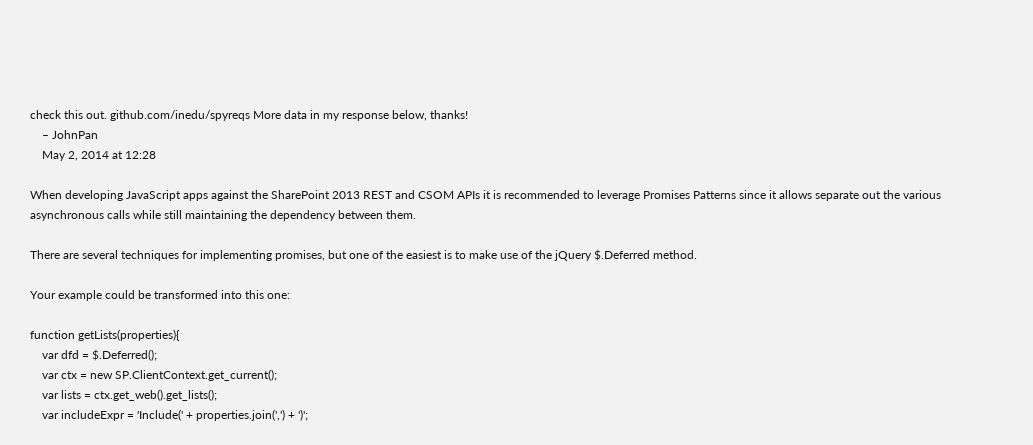check this out. github.com/inedu/spyreqs More data in my response below, thanks!
    – JohnPan
    May 2, 2014 at 12:28

When developing JavaScript apps against the SharePoint 2013 REST and CSOM APIs it is recommended to leverage Promises Patterns since it allows separate out the various asynchronous calls while still maintaining the dependency between them.

There are several techniques for implementing promises, but one of the easiest is to make use of the jQuery $.Deferred method.

Your example could be transformed into this one:

function getLists(properties){
    var dfd = $.Deferred();
    var ctx = new SP.ClientContext.get_current();
    var lists = ctx.get_web().get_lists();
    var includeExpr = 'Include(' + properties.join(',') + ')';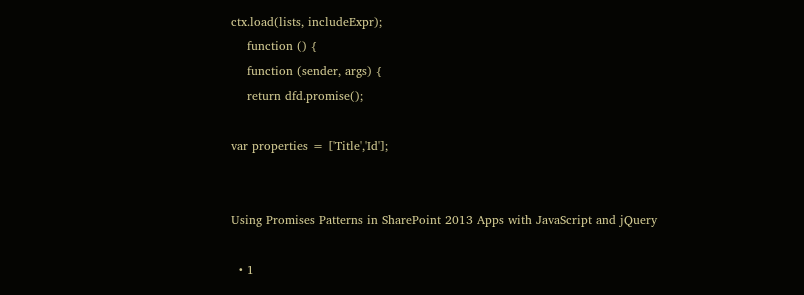ctx.load(lists, includeExpr);
    function () {
    function (sender, args) {
    return dfd.promise();

var properties = ['Title','Id'];


Using Promises Patterns in SharePoint 2013 Apps with JavaScript and jQuery

  • 1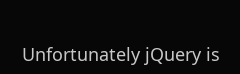Unfortunately jQuery is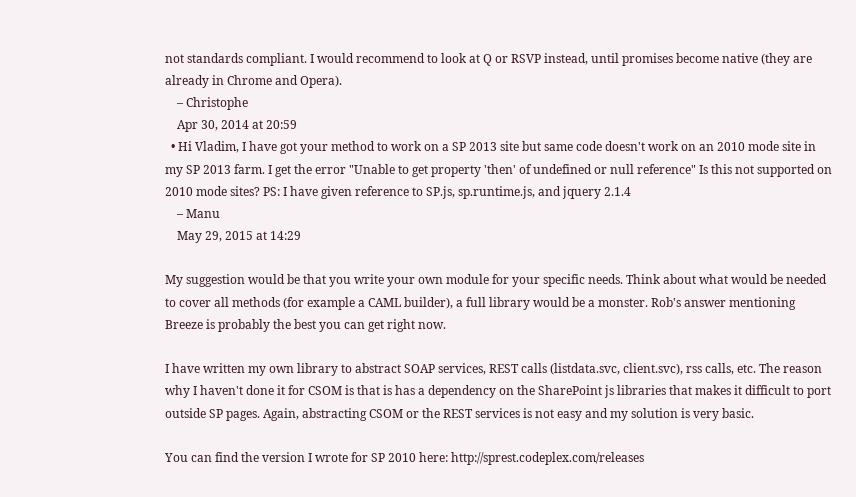not standards compliant. I would recommend to look at Q or RSVP instead, until promises become native (they are already in Chrome and Opera).
    – Christophe
    Apr 30, 2014 at 20:59
  • Hi Vladim, I have got your method to work on a SP 2013 site but same code doesn't work on an 2010 mode site in my SP 2013 farm. I get the error "Unable to get property 'then' of undefined or null reference" Is this not supported on 2010 mode sites? PS: I have given reference to SP.js, sp.runtime.js, and jquery 2.1.4
    – Manu
    May 29, 2015 at 14:29

My suggestion would be that you write your own module for your specific needs. Think about what would be needed to cover all methods (for example a CAML builder), a full library would be a monster. Rob's answer mentioning Breeze is probably the best you can get right now.

I have written my own library to abstract SOAP services, REST calls (listdata.svc, client.svc), rss calls, etc. The reason why I haven't done it for CSOM is that is has a dependency on the SharePoint js libraries that makes it difficult to port outside SP pages. Again, abstracting CSOM or the REST services is not easy and my solution is very basic.

You can find the version I wrote for SP 2010 here: http://sprest.codeplex.com/releases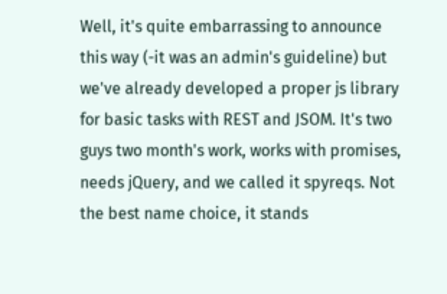Well, it's quite embarrassing to announce this way (-it was an admin's guideline) but we've already developed a proper js library for basic tasks with REST and JSOM. It's two guys two month's work, works with promises, needs jQuery, and we called it spyreqs. Not the best name choice, it stands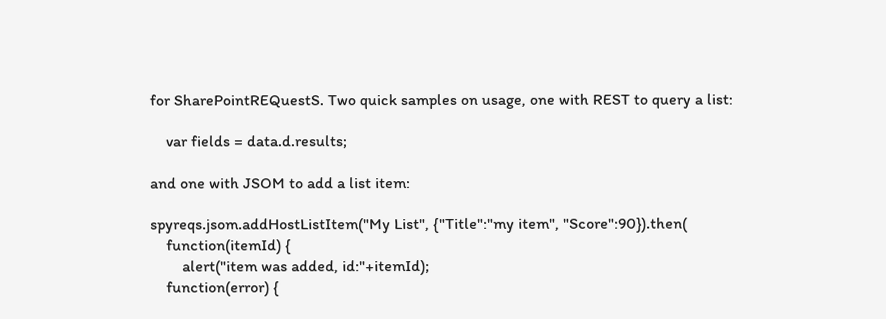for SharePointREQuestS. Two quick samples on usage, one with REST to query a list:

    var fields = data.d.results;

and one with JSOM to add a list item:

spyreqs.jsom.addHostListItem("My List", {"Title":"my item", "Score":90}).then(
    function(itemId) {
        alert("item was added, id:"+itemId);
    function(error) {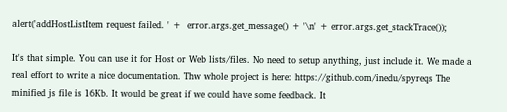alert('addHostListItem request failed. ' +  error.args.get_message() + '\n' + error.args.get_stackTrace());

It's that simple. You can use it for Host or Web lists/files. No need to setup anything, just include it. We made a real effort to write a nice documentation. Thw whole project is here: https://github.com/inedu/spyreqs The minified js file is 16Kb. It would be great if we could have some feedback. It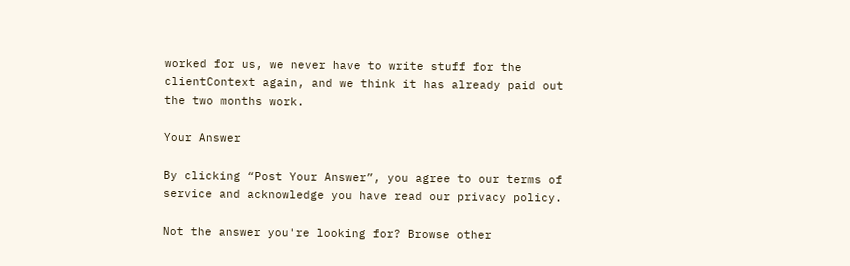worked for us, we never have to write stuff for the clientContext again, and we think it has already paid out the two months work.

Your Answer

By clicking “Post Your Answer”, you agree to our terms of service and acknowledge you have read our privacy policy.

Not the answer you're looking for? Browse other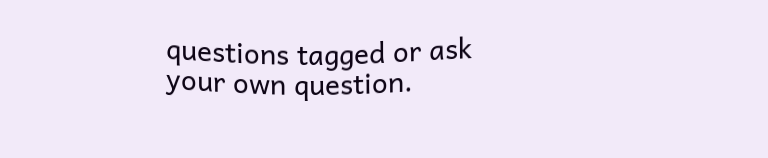questions tagged or ask your own question.